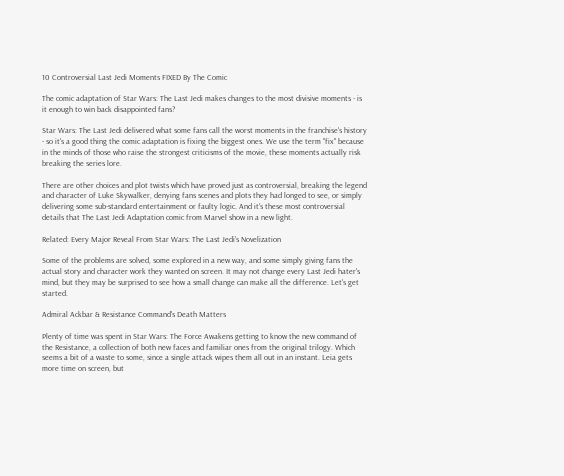10 Controversial Last Jedi Moments FIXED By The Comic

The comic adaptation of Star Wars: The Last Jedi makes changes to the most divisive moments - is it enough to win back disappointed fans?

Star Wars: The Last Jedi delivered what some fans call the worst moments in the franchise's history - so it's a good thing the comic adaptation is fixing the biggest ones. We use the term "fix" because in the minds of those who raise the strongest criticisms of the movie, these moments actually risk breaking the series lore.

There are other choices and plot twists which have proved just as controversial, breaking the legend and character of Luke Skywalker, denying fans scenes and plots they had longed to see, or simply delivering some sub-standard entertainment or faulty logic. And it's these most controversial details that The Last Jedi Adaptation comic from Marvel show in a new light.

Related: Every Major Reveal From Star Wars: The Last Jedi's Novelization

Some of the problems are solved, some explored in a new way, and some simply giving fans the actual story and character work they wanted on screen. It may not change every Last Jedi hater's mind, but they may be surprised to see how a small change can make all the difference. Let's get started.

Admiral Ackbar & Resistance Command's Death Matters

Plenty of time was spent in Star Wars: The Force Awakens getting to know the new command of the Resistance, a collection of both new faces and familiar ones from the original trilogy. Which seems a bit of a waste to some, since a single attack wipes them all out in an instant. Leia gets more time on screen, but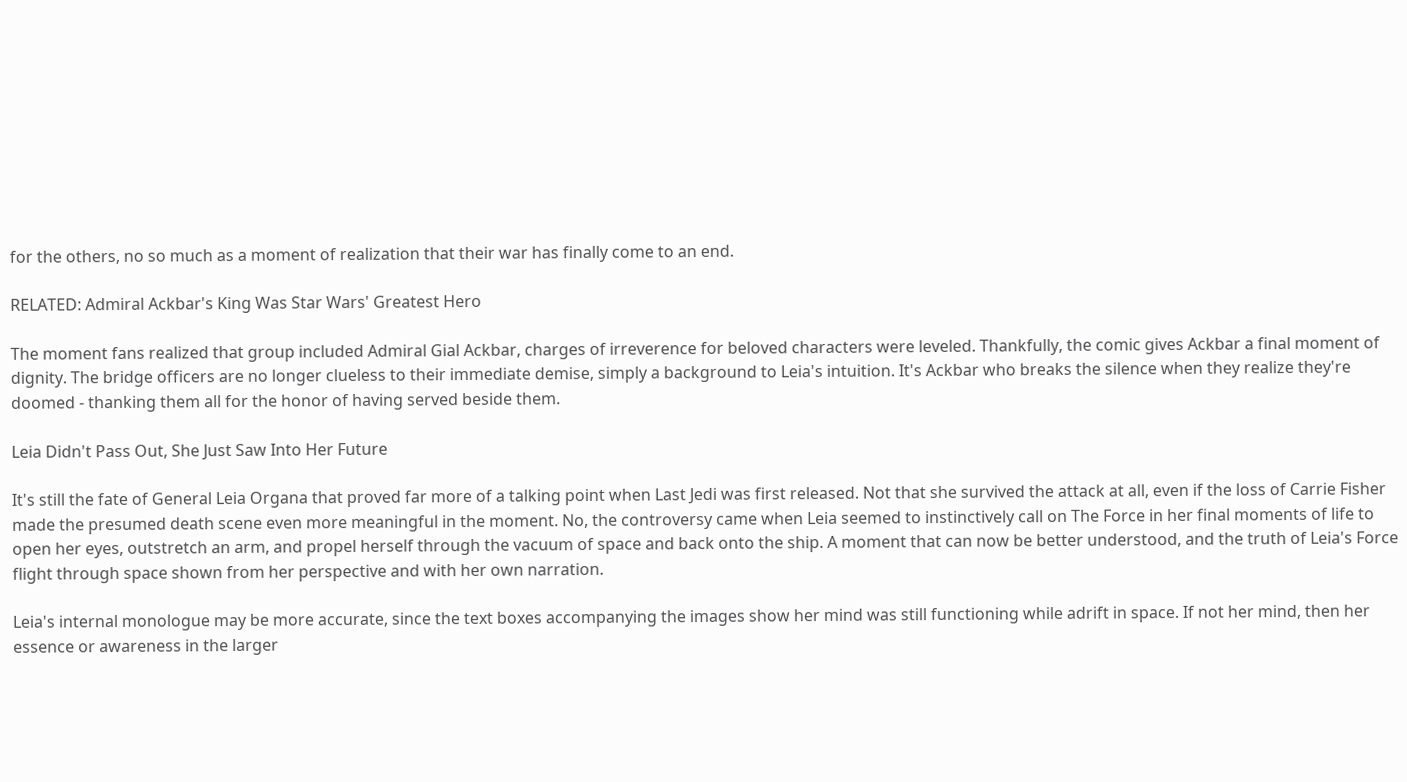for the others, no so much as a moment of realization that their war has finally come to an end.

RELATED: Admiral Ackbar's King Was Star Wars' Greatest Hero

The moment fans realized that group included Admiral Gial Ackbar, charges of irreverence for beloved characters were leveled. Thankfully, the comic gives Ackbar a final moment of dignity. The bridge officers are no longer clueless to their immediate demise, simply a background to Leia's intuition. It's Ackbar who breaks the silence when they realize they're doomed - thanking them all for the honor of having served beside them.

Leia Didn't Pass Out, She Just Saw Into Her Future

It's still the fate of General Leia Organa that proved far more of a talking point when Last Jedi was first released. Not that she survived the attack at all, even if the loss of Carrie Fisher made the presumed death scene even more meaningful in the moment. No, the controversy came when Leia seemed to instinctively call on The Force in her final moments of life to open her eyes, outstretch an arm, and propel herself through the vacuum of space and back onto the ship. A moment that can now be better understood, and the truth of Leia's Force flight through space shown from her perspective and with her own narration.

Leia's internal monologue may be more accurate, since the text boxes accompanying the images show her mind was still functioning while adrift in space. If not her mind, then her essence or awareness in the larger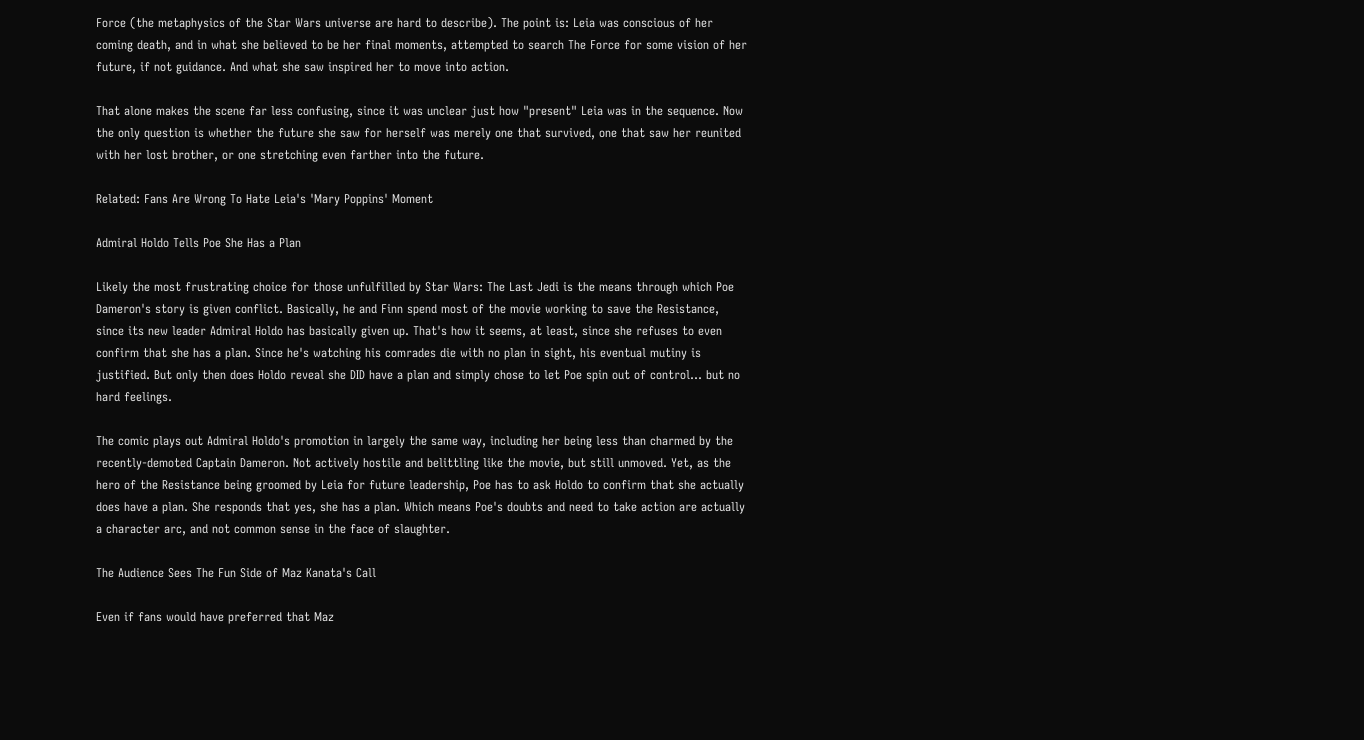Force (the metaphysics of the Star Wars universe are hard to describe). The point is: Leia was conscious of her coming death, and in what she believed to be her final moments, attempted to search The Force for some vision of her future, if not guidance. And what she saw inspired her to move into action.

That alone makes the scene far less confusing, since it was unclear just how "present" Leia was in the sequence. Now the only question is whether the future she saw for herself was merely one that survived, one that saw her reunited with her lost brother, or one stretching even farther into the future.

Related: Fans Are Wrong To Hate Leia's 'Mary Poppins' Moment

Admiral Holdo Tells Poe She Has a Plan

Likely the most frustrating choice for those unfulfilled by Star Wars: The Last Jedi is the means through which Poe Dameron's story is given conflict. Basically, he and Finn spend most of the movie working to save the Resistance, since its new leader Admiral Holdo has basically given up. That's how it seems, at least, since she refuses to even confirm that she has a plan. Since he's watching his comrades die with no plan in sight, his eventual mutiny is justified. But only then does Holdo reveal she DID have a plan and simply chose to let Poe spin out of control... but no hard feelings.

The comic plays out Admiral Holdo's promotion in largely the same way, including her being less than charmed by the recently-demoted Captain Dameron. Not actively hostile and belittling like the movie, but still unmoved. Yet, as the hero of the Resistance being groomed by Leia for future leadership, Poe has to ask Holdo to confirm that she actually does have a plan. She responds that yes, she has a plan. Which means Poe's doubts and need to take action are actually a character arc, and not common sense in the face of slaughter.

The Audience Sees The Fun Side of Maz Kanata's Call

Even if fans would have preferred that Maz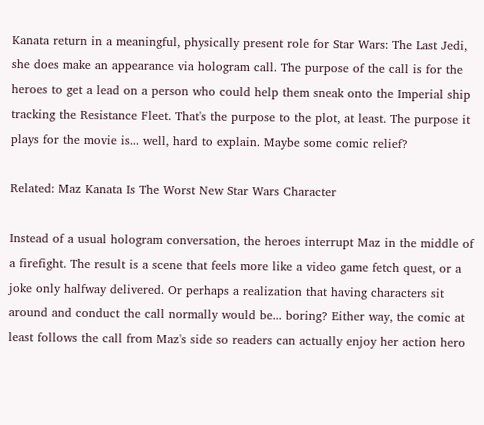Kanata return in a meaningful, physically present role for Star Wars: The Last Jedi, she does make an appearance via hologram call. The purpose of the call is for the heroes to get a lead on a person who could help them sneak onto the Imperial ship tracking the Resistance Fleet. That's the purpose to the plot, at least. The purpose it plays for the movie is... well, hard to explain. Maybe some comic relief?

Related: Maz Kanata Is The Worst New Star Wars Character

Instead of a usual hologram conversation, the heroes interrupt Maz in the middle of a firefight. The result is a scene that feels more like a video game fetch quest, or a joke only halfway delivered. Or perhaps a realization that having characters sit around and conduct the call normally would be... boring? Either way, the comic at least follows the call from Maz's side so readers can actually enjoy her action hero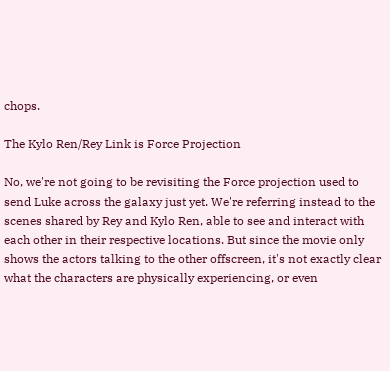chops.

The Kylo Ren/Rey Link is Force Projection

No, we're not going to be revisiting the Force projection used to send Luke across the galaxy just yet. We're referring instead to the scenes shared by Rey and Kylo Ren, able to see and interact with each other in their respective locations. But since the movie only shows the actors talking to the other offscreen, it's not exactly clear what the characters are physically experiencing, or even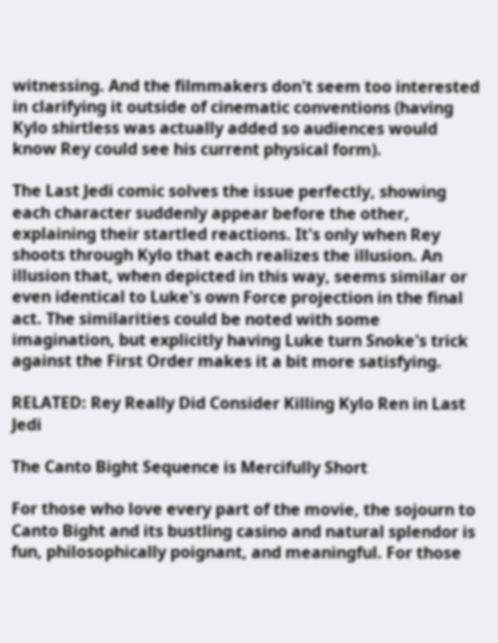witnessing. And the filmmakers don't seem too interested in clarifying it outside of cinematic conventions (having Kylo shirtless was actually added so audiences would know Rey could see his current physical form).

The Last Jedi comic solves the issue perfectly, showing each character suddenly appear before the other, explaining their startled reactions. It's only when Rey shoots through Kylo that each realizes the illusion. An illusion that, when depicted in this way, seems similar or even identical to Luke's own Force projection in the final act. The similarities could be noted with some imagination, but explicitly having Luke turn Snoke's trick against the First Order makes it a bit more satisfying.

RELATED: Rey Really Did Consider Killing Kylo Ren in Last Jedi

The Canto Bight Sequence is Mercifully Short

For those who love every part of the movie, the sojourn to Canto Bight and its bustling casino and natural splendor is fun, philosophically poignant, and meaningful. For those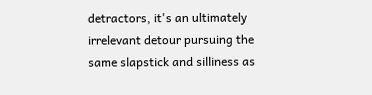detractors, it's an ultimately irrelevant detour pursuing the same slapstick and silliness as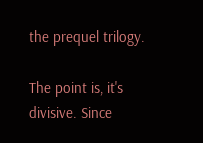the prequel trilogy.

The point is, it's divisive. Since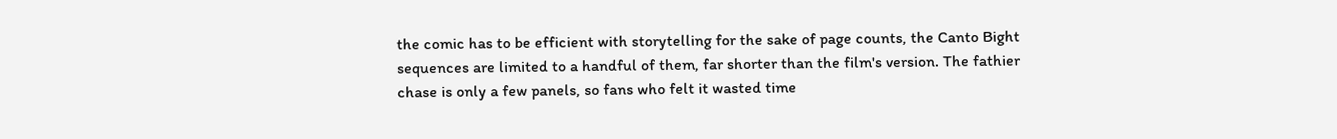the comic has to be efficient with storytelling for the sake of page counts, the Canto Bight sequences are limited to a handful of them, far shorter than the film's version. The fathier chase is only a few panels, so fans who felt it wasted time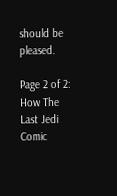should be pleased.

Page 2 of 2: How The Last Jedi Comic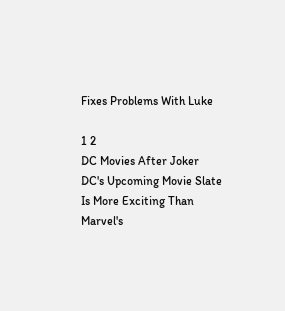Fixes Problems With Luke

1 2
DC Movies After Joker
DC's Upcoming Movie Slate Is More Exciting Than Marvel's